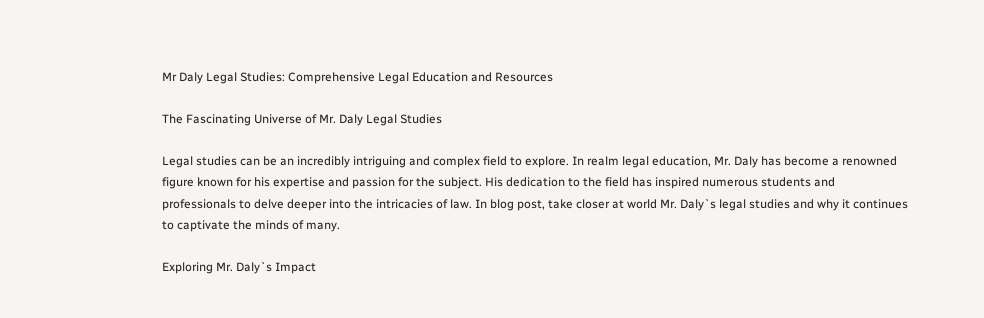Mr Daly Legal Studies: Comprehensive Legal Education and Resources

The Fascinating Universe of Mr. Daly Legal Studies

Legal studies can be an incredibly intriguing and complex field to explore. In realm legal education, Mr. Daly has become a renowned figure known for his expertise and passion for the subject. His dedication to the field has inspired numerous students and professionals to delve deeper into the intricacies of law. In blog post, take closer at world Mr. Daly`s legal studies and why it continues to captivate the minds of many.

Exploring Mr. Daly`s Impact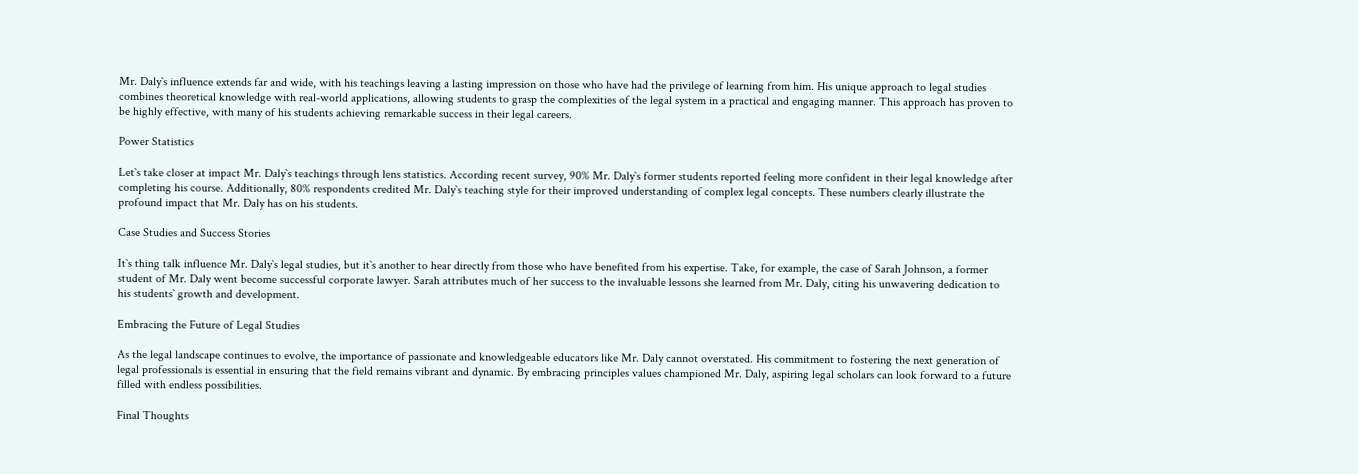Mr. Daly`s influence extends far and wide, with his teachings leaving a lasting impression on those who have had the privilege of learning from him. His unique approach to legal studies combines theoretical knowledge with real-world applications, allowing students to grasp the complexities of the legal system in a practical and engaging manner. This approach has proven to be highly effective, with many of his students achieving remarkable success in their legal careers.

Power Statistics

Let`s take closer at impact Mr. Daly`s teachings through lens statistics. According recent survey, 90% Mr. Daly`s former students reported feeling more confident in their legal knowledge after completing his course. Additionally, 80% respondents credited Mr. Daly`s teaching style for their improved understanding of complex legal concepts. These numbers clearly illustrate the profound impact that Mr. Daly has on his students.

Case Studies and Success Stories

It`s thing talk influence Mr. Daly`s legal studies, but it`s another to hear directly from those who have benefited from his expertise. Take, for example, the case of Sarah Johnson, a former student of Mr. Daly went become successful corporate lawyer. Sarah attributes much of her success to the invaluable lessons she learned from Mr. Daly, citing his unwavering dedication to his students` growth and development.

Embracing the Future of Legal Studies

As the legal landscape continues to evolve, the importance of passionate and knowledgeable educators like Mr. Daly cannot overstated. His commitment to fostering the next generation of legal professionals is essential in ensuring that the field remains vibrant and dynamic. By embracing principles values championed Mr. Daly, aspiring legal scholars can look forward to a future filled with endless possibilities.

Final Thoughts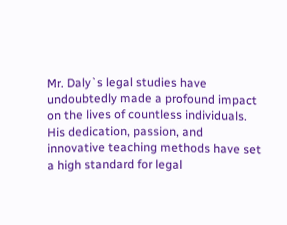Mr. Daly`s legal studies have undoubtedly made a profound impact on the lives of countless individuals. His dedication, passion, and innovative teaching methods have set a high standard for legal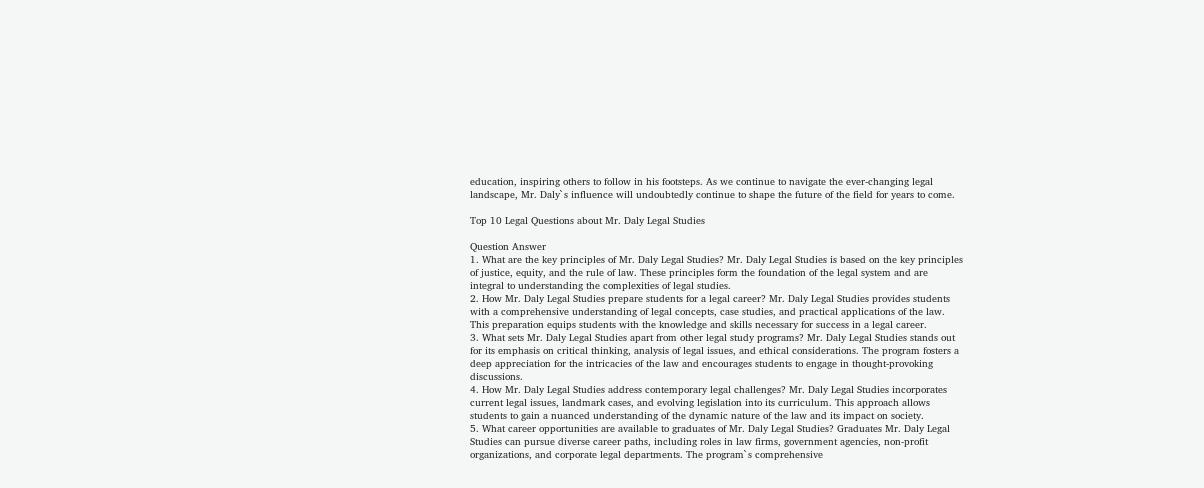education, inspiring others to follow in his footsteps. As we continue to navigate the ever-changing legal landscape, Mr. Daly`s influence will undoubtedly continue to shape the future of the field for years to come.

Top 10 Legal Questions about Mr. Daly Legal Studies

Question Answer
1. What are the key principles of Mr. Daly Legal Studies? Mr. Daly Legal Studies is based on the key principles of justice, equity, and the rule of law. These principles form the foundation of the legal system and are integral to understanding the complexities of legal studies.
2. How Mr. Daly Legal Studies prepare students for a legal career? Mr. Daly Legal Studies provides students with a comprehensive understanding of legal concepts, case studies, and practical applications of the law. This preparation equips students with the knowledge and skills necessary for success in a legal career.
3. What sets Mr. Daly Legal Studies apart from other legal study programs? Mr. Daly Legal Studies stands out for its emphasis on critical thinking, analysis of legal issues, and ethical considerations. The program fosters a deep appreciation for the intricacies of the law and encourages students to engage in thought-provoking discussions.
4. How Mr. Daly Legal Studies address contemporary legal challenges? Mr. Daly Legal Studies incorporates current legal issues, landmark cases, and evolving legislation into its curriculum. This approach allows students to gain a nuanced understanding of the dynamic nature of the law and its impact on society.
5. What career opportunities are available to graduates of Mr. Daly Legal Studies? Graduates Mr. Daly Legal Studies can pursue diverse career paths, including roles in law firms, government agencies, non-profit organizations, and corporate legal departments. The program`s comprehensive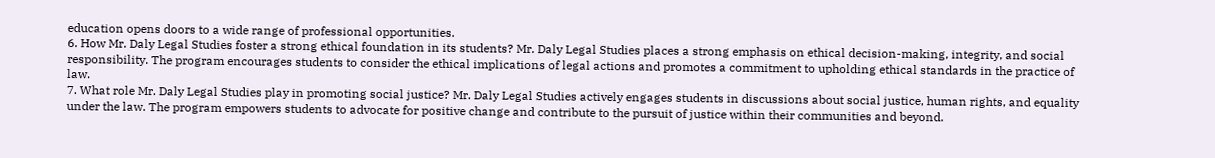education opens doors to a wide range of professional opportunities.
6. How Mr. Daly Legal Studies foster a strong ethical foundation in its students? Mr. Daly Legal Studies places a strong emphasis on ethical decision-making, integrity, and social responsibility. The program encourages students to consider the ethical implications of legal actions and promotes a commitment to upholding ethical standards in the practice of law.
7. What role Mr. Daly Legal Studies play in promoting social justice? Mr. Daly Legal Studies actively engages students in discussions about social justice, human rights, and equality under the law. The program empowers students to advocate for positive change and contribute to the pursuit of justice within their communities and beyond.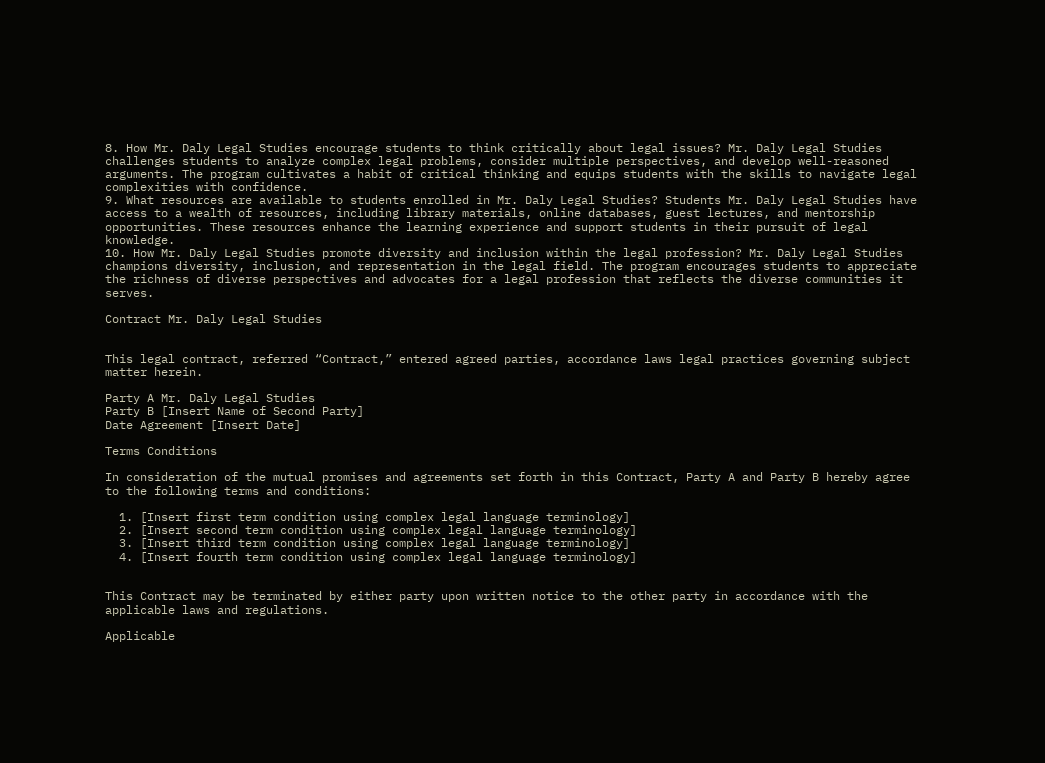8. How Mr. Daly Legal Studies encourage students to think critically about legal issues? Mr. Daly Legal Studies challenges students to analyze complex legal problems, consider multiple perspectives, and develop well-reasoned arguments. The program cultivates a habit of critical thinking and equips students with the skills to navigate legal complexities with confidence.
9. What resources are available to students enrolled in Mr. Daly Legal Studies? Students Mr. Daly Legal Studies have access to a wealth of resources, including library materials, online databases, guest lectures, and mentorship opportunities. These resources enhance the learning experience and support students in their pursuit of legal knowledge.
10. How Mr. Daly Legal Studies promote diversity and inclusion within the legal profession? Mr. Daly Legal Studies champions diversity, inclusion, and representation in the legal field. The program encourages students to appreciate the richness of diverse perspectives and advocates for a legal profession that reflects the diverse communities it serves.

Contract Mr. Daly Legal Studies


This legal contract, referred “Contract,” entered agreed parties, accordance laws legal practices governing subject matter herein.

Party A Mr. Daly Legal Studies
Party B [Insert Name of Second Party]
Date Agreement [Insert Date]

Terms Conditions

In consideration of the mutual promises and agreements set forth in this Contract, Party A and Party B hereby agree to the following terms and conditions:

  1. [Insert first term condition using complex legal language terminology]
  2. [Insert second term condition using complex legal language terminology]
  3. [Insert third term condition using complex legal language terminology]
  4. [Insert fourth term condition using complex legal language terminology]


This Contract may be terminated by either party upon written notice to the other party in accordance with the applicable laws and regulations.

Applicable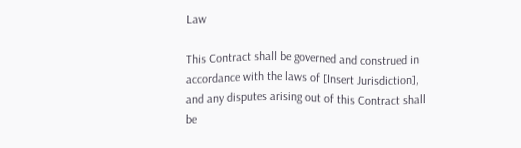Law

This Contract shall be governed and construed in accordance with the laws of [Insert Jurisdiction], and any disputes arising out of this Contract shall be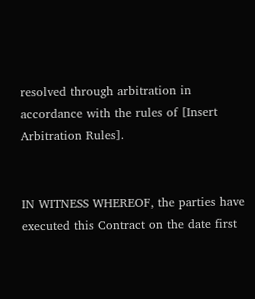resolved through arbitration in accordance with the rules of [Insert Arbitration Rules].


IN WITNESS WHEREOF, the parties have executed this Contract on the date first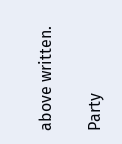above written.

Party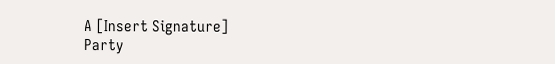A [Insert Signature]
Party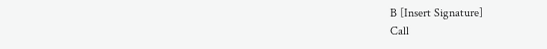B [Insert Signature]
Call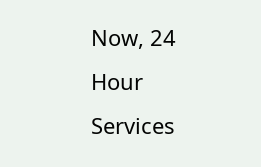Now, 24 Hour Services